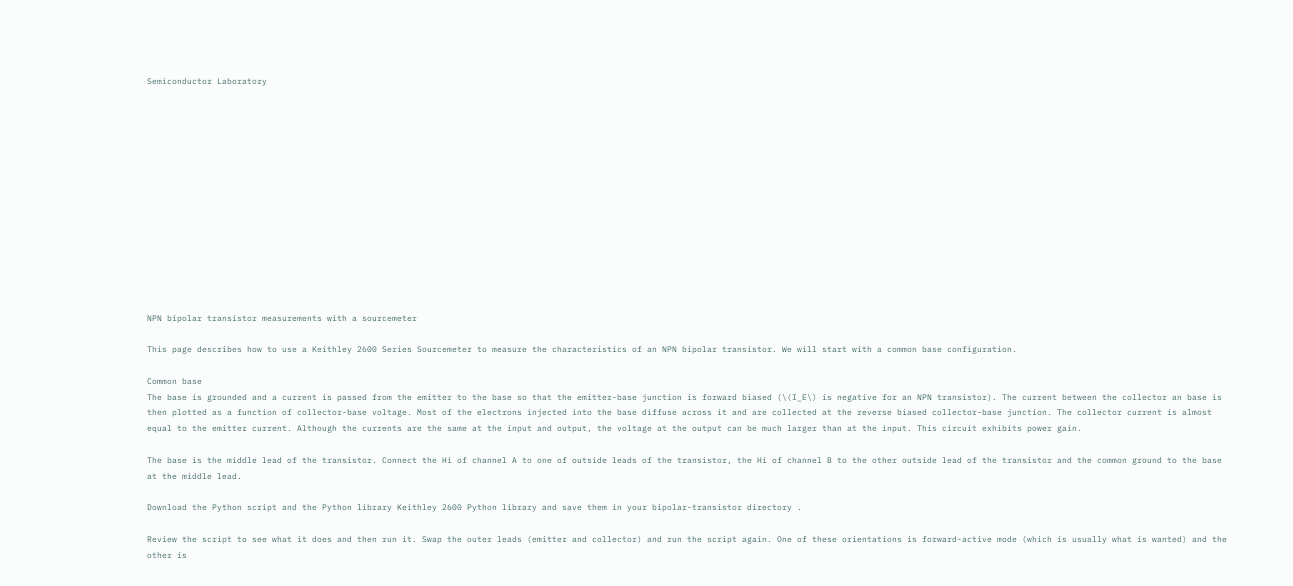Semiconductor Laboratory














NPN bipolar transistor measurements with a sourcemeter

This page describes how to use a Keithley 2600 Series Sourcemeter to measure the characteristics of an NPN bipolar transistor. We will start with a common base configuration.

Common base
The base is grounded and a current is passed from the emitter to the base so that the emitter-base junction is forward biased (\(I_E\) is negative for an NPN transistor). The current between the collector an base is then plotted as a function of collector-base voltage. Most of the electrons injected into the base diffuse across it and are collected at the reverse biased collector-base junction. The collector current is almost equal to the emitter current. Although the currents are the same at the input and output, the voltage at the output can be much larger than at the input. This circuit exhibits power gain.

The base is the middle lead of the transistor. Connect the Hi of channel A to one of outside leads of the transistor, the Hi of channel B to the other outside lead of the transistor and the common ground to the base at the middle lead.

Download the Python script and the Python library Keithley 2600 Python library and save them in your bipolar-transistor directory .

Review the script to see what it does and then run it. Swap the outer leads (emitter and collector) and run the script again. One of these orientations is forward-active mode (which is usually what is wanted) and the other is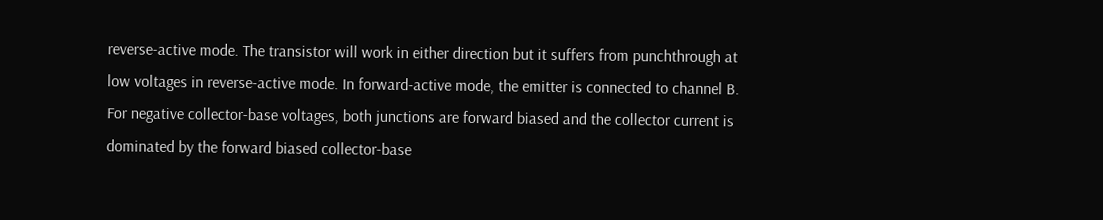reverse-active mode. The transistor will work in either direction but it suffers from punchthrough at low voltages in reverse-active mode. In forward-active mode, the emitter is connected to channel B. For negative collector-base voltages, both junctions are forward biased and the collector current is dominated by the forward biased collector-base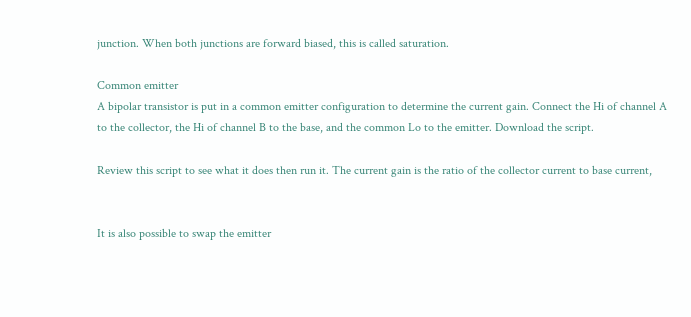junction. When both junctions are forward biased, this is called saturation.

Common emitter
A bipolar transistor is put in a common emitter configuration to determine the current gain. Connect the Hi of channel A to the collector, the Hi of channel B to the base, and the common Lo to the emitter. Download the script.

Review this script to see what it does then run it. The current gain is the ratio of the collector current to base current,


It is also possible to swap the emitter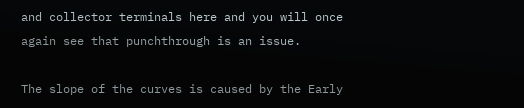and collector terminals here and you will once again see that punchthrough is an issue.

The slope of the curves is caused by the Early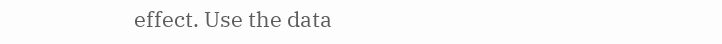effect. Use the data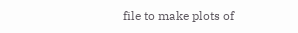file to make plots of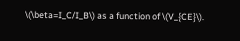\(\beta=I_C/I_B\) as a function of \(V_{CE}\).